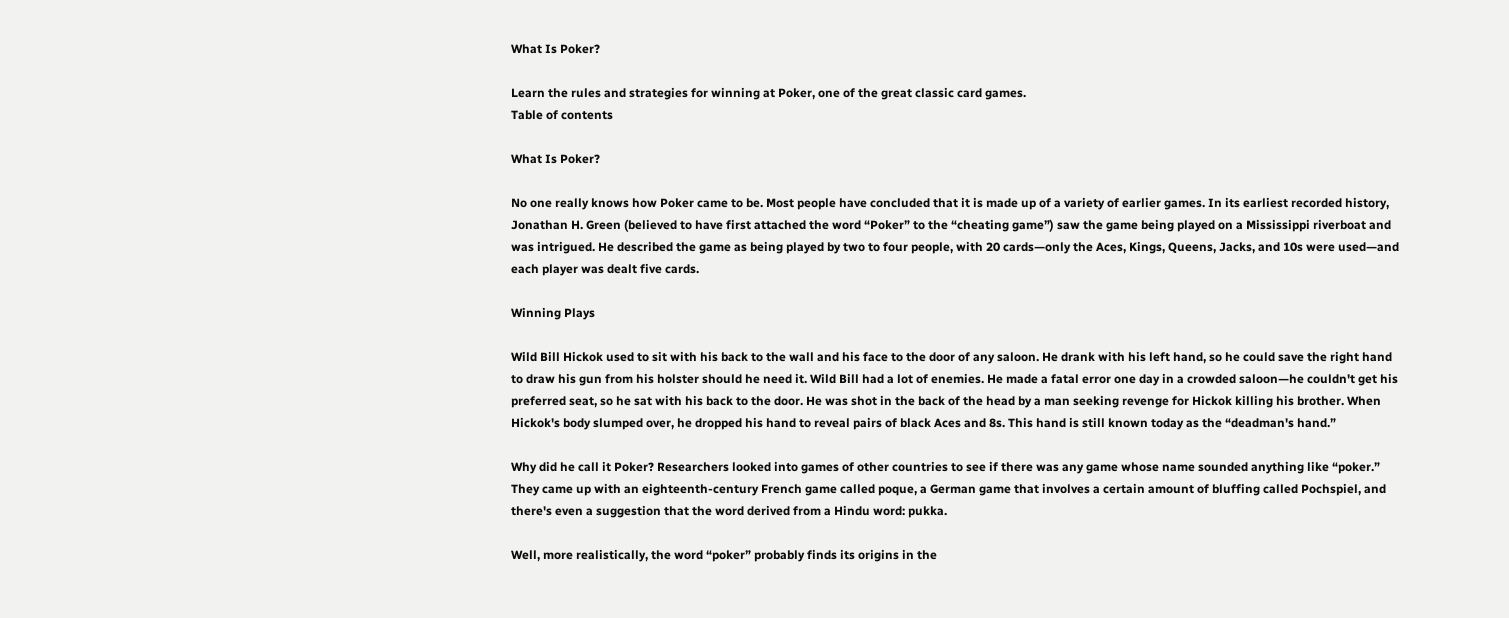What Is Poker?

Learn the rules and strategies for winning at Poker, one of the great classic card games.
Table of contents

What Is Poker?

No one really knows how Poker came to be. Most people have concluded that it is made up of a variety of earlier games. In its earliest recorded history, Jonathan H. Green (believed to have first attached the word “Poker” to the “cheating game”) saw the game being played on a Mississippi riverboat and was intrigued. He described the game as being played by two to four people, with 20 cards—only the Aces, Kings, Queens, Jacks, and 10s were used—and each player was dealt five cards.

Winning Plays

Wild Bill Hickok used to sit with his back to the wall and his face to the door of any saloon. He drank with his left hand, so he could save the right hand to draw his gun from his holster should he need it. Wild Bill had a lot of enemies. He made a fatal error one day in a crowded saloon—he couldn't get his preferred seat, so he sat with his back to the door. He was shot in the back of the head by a man seeking revenge for Hickok killing his brother. When Hickok's body slumped over, he dropped his hand to reveal pairs of black Aces and 8s. This hand is still known today as the “deadman's hand.”

Why did he call it Poker? Researchers looked into games of other countries to see if there was any game whose name sounded anything like “poker.” They came up with an eighteenth-century French game called poque, a German game that involves a certain amount of bluffing called Pochspiel, and there's even a suggestion that the word derived from a Hindu word: pukka.

Well, more realistically, the word “poker” probably finds its origins in the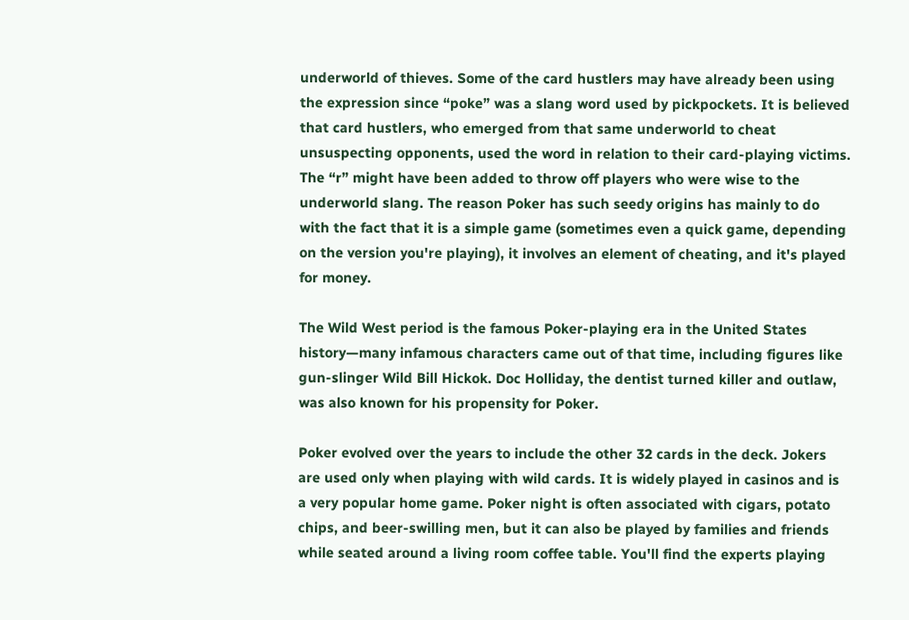underworld of thieves. Some of the card hustlers may have already been using the expression since “poke” was a slang word used by pickpockets. It is believed that card hustlers, who emerged from that same underworld to cheat unsuspecting opponents, used the word in relation to their card-playing victims. The “r” might have been added to throw off players who were wise to the underworld slang. The reason Poker has such seedy origins has mainly to do with the fact that it is a simple game (sometimes even a quick game, depending on the version you're playing), it involves an element of cheating, and it's played for money.

The Wild West period is the famous Poker-playing era in the United States history—many infamous characters came out of that time, including figures like gun-slinger Wild Bill Hickok. Doc Holliday, the dentist turned killer and outlaw, was also known for his propensity for Poker.

Poker evolved over the years to include the other 32 cards in the deck. Jokers are used only when playing with wild cards. It is widely played in casinos and is a very popular home game. Poker night is often associated with cigars, potato chips, and beer-swilling men, but it can also be played by families and friends while seated around a living room coffee table. You'll find the experts playing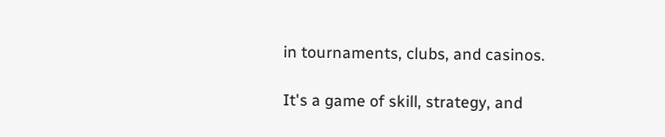in tournaments, clubs, and casinos.

It's a game of skill, strategy, and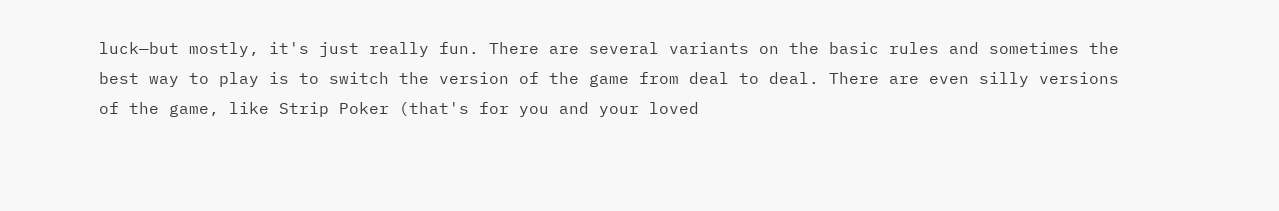luck—but mostly, it's just really fun. There are several variants on the basic rules and sometimes the best way to play is to switch the version of the game from deal to deal. There are even silly versions of the game, like Strip Poker (that's for you and your loved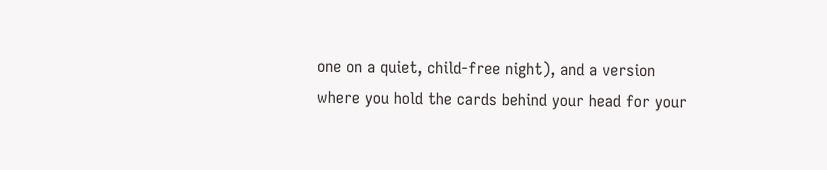one on a quiet, child-free night), and a version where you hold the cards behind your head for your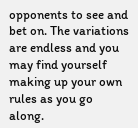opponents to see and bet on. The variations are endless and you may find yourself making up your own rules as you go along.